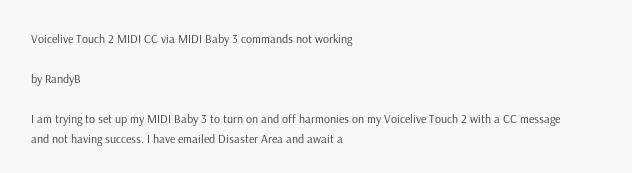Voicelive Touch 2 MIDI CC via MIDI Baby 3 commands not working

by RandyB

I am trying to set up my MIDI Baby 3 to turn on and off harmonies on my Voicelive Touch 2 with a CC message and not having success. I have emailed Disaster Area and await a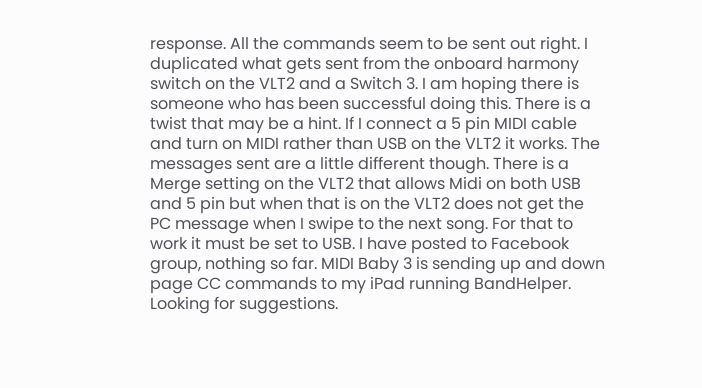response. All the commands seem to be sent out right. I duplicated what gets sent from the onboard harmony switch on the VLT2 and a Switch 3. I am hoping there is someone who has been successful doing this. There is a twist that may be a hint. If I connect a 5 pin MIDI cable and turn on MIDI rather than USB on the VLT2 it works. The messages sent are a little different though. There is a Merge setting on the VLT2 that allows Midi on both USB and 5 pin but when that is on the VLT2 does not get the PC message when I swipe to the next song. For that to work it must be set to USB. I have posted to Facebook group, nothing so far. MIDI Baby 3 is sending up and down page CC commands to my iPad running BandHelper. Looking for suggestions.